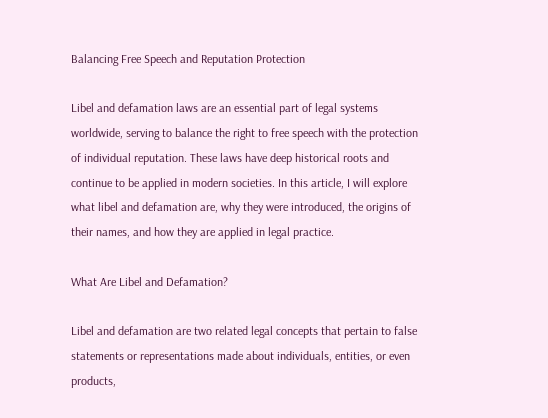Balancing Free Speech and Reputation Protection

Libel and defamation laws are an essential part of legal systems worldwide, serving to balance the right to free speech with the protection of individual reputation. These laws have deep historical roots and continue to be applied in modern societies. In this article, I will explore what libel and defamation are, why they were introduced, the origins of their names, and how they are applied in legal practice.

What Are Libel and Defamation?

Libel and defamation are two related legal concepts that pertain to false statements or representations made about individuals, entities, or even products,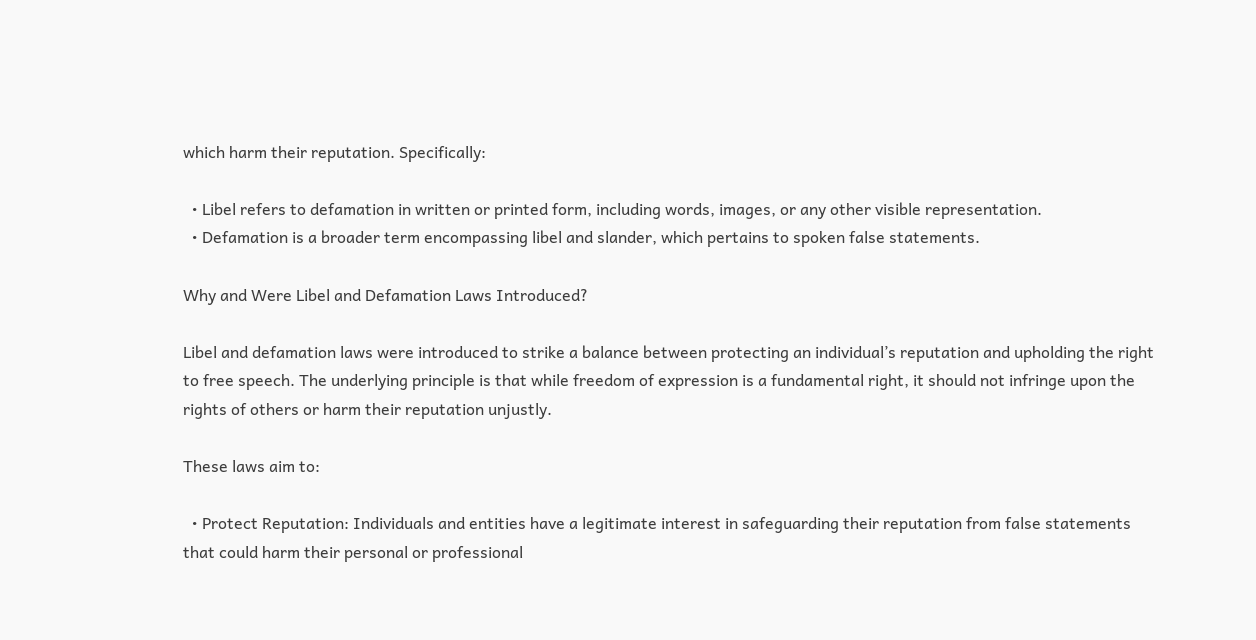which harm their reputation. Specifically:

  • Libel refers to defamation in written or printed form, including words, images, or any other visible representation.
  • Defamation is a broader term encompassing libel and slander, which pertains to spoken false statements.

Why and Were Libel and Defamation Laws Introduced?

Libel and defamation laws were introduced to strike a balance between protecting an individual’s reputation and upholding the right to free speech. The underlying principle is that while freedom of expression is a fundamental right, it should not infringe upon the rights of others or harm their reputation unjustly.

These laws aim to:

  • Protect Reputation: Individuals and entities have a legitimate interest in safeguarding their reputation from false statements that could harm their personal or professional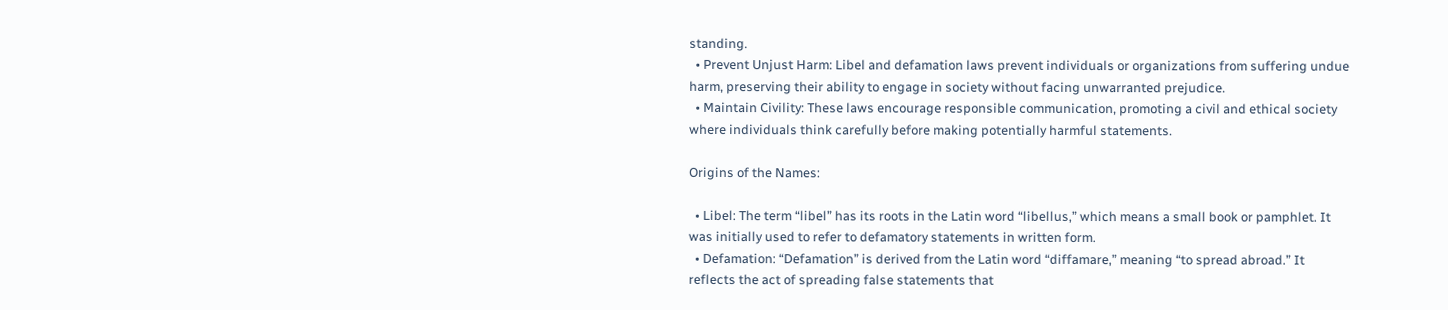standing.
  • Prevent Unjust Harm: Libel and defamation laws prevent individuals or organizations from suffering undue harm, preserving their ability to engage in society without facing unwarranted prejudice.
  • Maintain Civility: These laws encourage responsible communication, promoting a civil and ethical society where individuals think carefully before making potentially harmful statements.

Origins of the Names:

  • Libel: The term “libel” has its roots in the Latin word “libellus,” which means a small book or pamphlet. It was initially used to refer to defamatory statements in written form.
  • Defamation: “Defamation” is derived from the Latin word “diffamare,” meaning “to spread abroad.” It reflects the act of spreading false statements that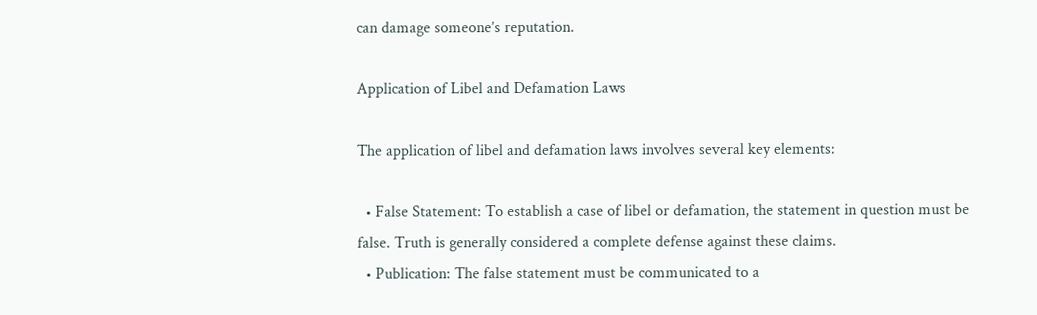can damage someone’s reputation.

Application of Libel and Defamation Laws

The application of libel and defamation laws involves several key elements:

  • False Statement: To establish a case of libel or defamation, the statement in question must be false. Truth is generally considered a complete defense against these claims.
  • Publication: The false statement must be communicated to a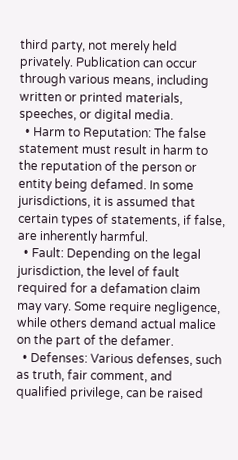third party, not merely held privately. Publication can occur through various means, including written or printed materials, speeches, or digital media.
  • Harm to Reputation: The false statement must result in harm to the reputation of the person or entity being defamed. In some jurisdictions, it is assumed that certain types of statements, if false, are inherently harmful.
  • Fault: Depending on the legal jurisdiction, the level of fault required for a defamation claim may vary. Some require negligence, while others demand actual malice on the part of the defamer.
  • Defenses: Various defenses, such as truth, fair comment, and qualified privilege, can be raised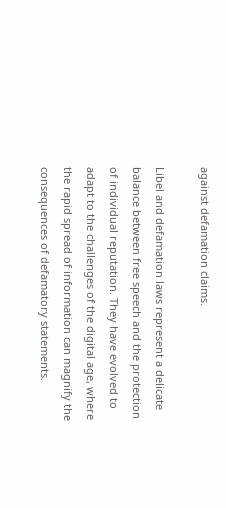against defamation claims.

Libel and defamation laws represent a delicate balance between free speech and the protection of individual reputation. They have evolved to adapt to the challenges of the digital age, where the rapid spread of information can magnify the consequences of defamatory statements.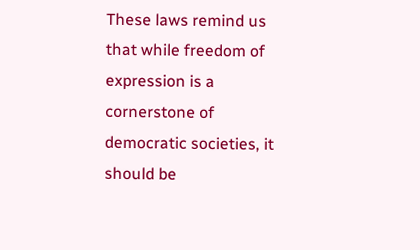These laws remind us that while freedom of expression is a cornerstone of democratic societies, it should be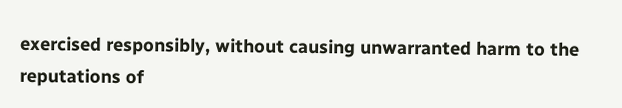exercised responsibly, without causing unwarranted harm to the reputations of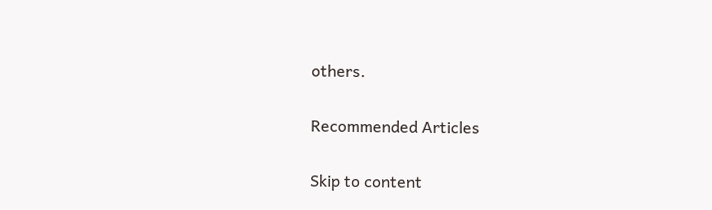others.

Recommended Articles

Skip to content